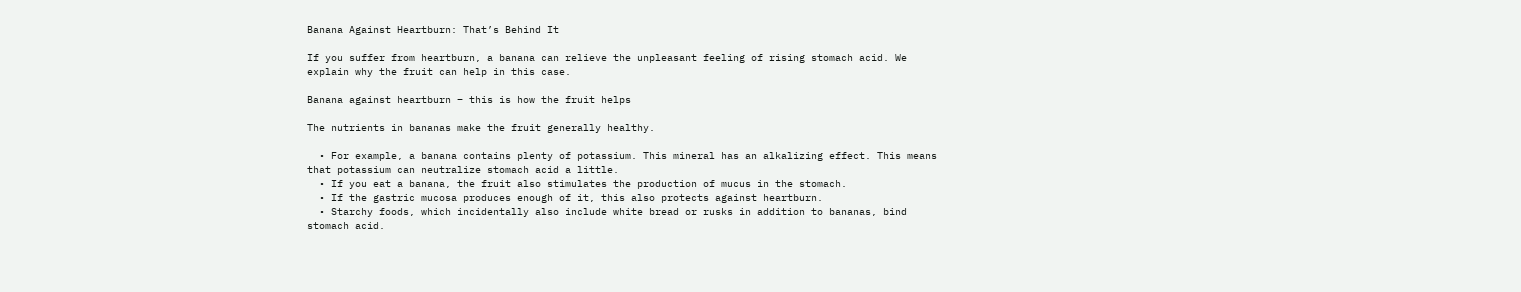Banana Against Heartburn: That’s Behind It

If you suffer from heartburn, a banana can relieve the unpleasant feeling of rising stomach acid. We explain why the fruit can help in this case.

Banana against heartburn – this is how the fruit helps

The nutrients in bananas make the fruit generally healthy.

  • For example, a banana contains plenty of potassium. This mineral has an alkalizing effect. This means that potassium can neutralize stomach acid a little.
  • If you eat a banana, the fruit also stimulates the production of mucus in the stomach.
  • If the gastric mucosa produces enough of it, this also protects against heartburn.
  • Starchy foods, which incidentally also include white bread or rusks in addition to bananas, bind stomach acid.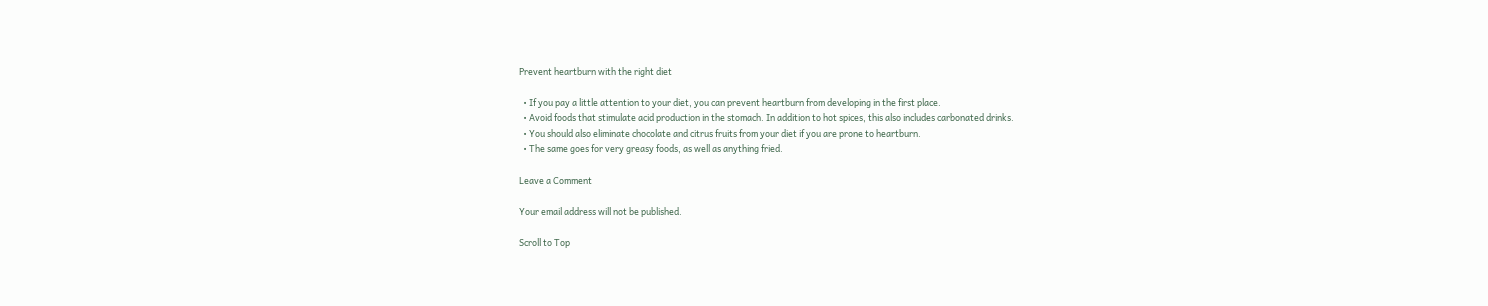Prevent heartburn with the right diet

  • If you pay a little attention to your diet, you can prevent heartburn from developing in the first place.
  • Avoid foods that stimulate acid production in the stomach. In addition to hot spices, this also includes carbonated drinks.
  • You should also eliminate chocolate and citrus fruits from your diet if you are prone to heartburn.
  • The same goes for very greasy foods, as well as anything fried.

Leave a Comment

Your email address will not be published.

Scroll to Top